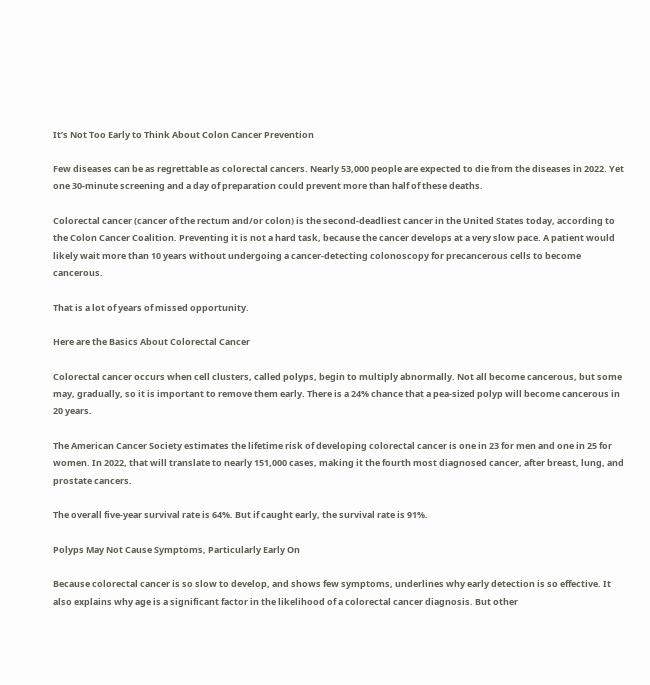It’s Not Too Early to Think About Colon Cancer Prevention

Few diseases can be as regrettable as colorectal cancers. Nearly 53,000 people are expected to die from the diseases in 2022. Yet one 30-minute screening and a day of preparation could prevent more than half of these deaths.

Colorectal cancer (cancer of the rectum and/or colon) is the second-deadliest cancer in the United States today, according to the Colon Cancer Coalition. Preventing it is not a hard task, because the cancer develops at a very slow pace. A patient would likely wait more than 10 years without undergoing a cancer-detecting colonoscopy for precancerous cells to become cancerous.

That is a lot of years of missed opportunity.

Here are the Basics About Colorectal Cancer

Colorectal cancer occurs when cell clusters, called polyps, begin to multiply abnormally. Not all become cancerous, but some may, gradually, so it is important to remove them early. There is a 24% chance that a pea-sized polyp will become cancerous in 20 years.

The American Cancer Society estimates the lifetime risk of developing colorectal cancer is one in 23 for men and one in 25 for women. In 2022, that will translate to nearly 151,000 cases, making it the fourth most diagnosed cancer, after breast, lung, and prostate cancers.

The overall five-year survival rate is 64%. But if caught early, the survival rate is 91%.

Polyps May Not Cause Symptoms, Particularly Early On

Because colorectal cancer is so slow to develop, and shows few symptoms, underlines why early detection is so effective. It also explains why age is a significant factor in the likelihood of a colorectal cancer diagnosis. But other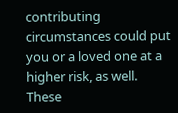contributing circumstances could put you or a loved one at a higher risk, as well. These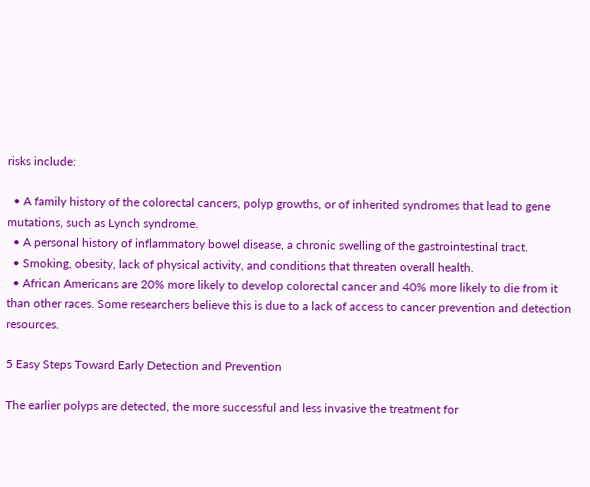risks include:

  • A family history of the colorectal cancers, polyp growths, or of inherited syndromes that lead to gene mutations, such as Lynch syndrome.
  • A personal history of inflammatory bowel disease, a chronic swelling of the gastrointestinal tract.
  • Smoking, obesity, lack of physical activity, and conditions that threaten overall health.
  • African Americans are 20% more likely to develop colorectal cancer and 40% more likely to die from it than other races. Some researchers believe this is due to a lack of access to cancer prevention and detection resources.

5 Easy Steps Toward Early Detection and Prevention

The earlier polyps are detected, the more successful and less invasive the treatment for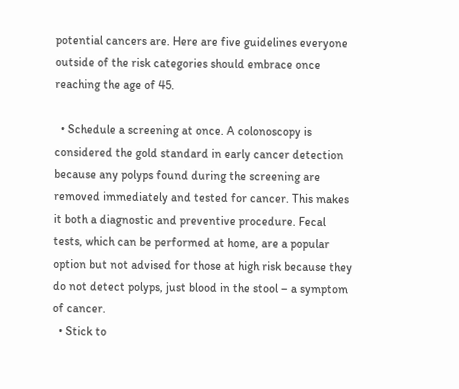potential cancers are. Here are five guidelines everyone outside of the risk categories should embrace once reaching the age of 45.

  • Schedule a screening at once. A colonoscopy is considered the gold standard in early cancer detection because any polyps found during the screening are removed immediately and tested for cancer. This makes it both a diagnostic and preventive procedure. Fecal tests, which can be performed at home, are a popular option but not advised for those at high risk because they do not detect polyps, just blood in the stool – a symptom of cancer.
  • Stick to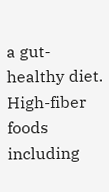a gut-healthy diet. High-fiber foods including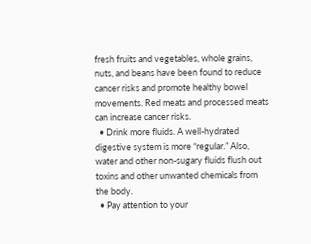fresh fruits and vegetables, whole grains, nuts, and beans have been found to reduce cancer risks and promote healthy bowel movements. Red meats and processed meats can increase cancer risks.
  • Drink more fluids. A well-hydrated digestive system is more “regular.” Also, water and other non-sugary fluids flush out toxins and other unwanted chemicals from the body.
  • Pay attention to your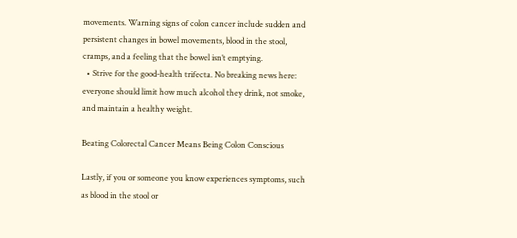movements. Warning signs of colon cancer include sudden and persistent changes in bowel movements, blood in the stool, cramps, and a feeling that the bowel isn’t emptying.
  • Strive for the good-health trifecta. No breaking news here: everyone should limit how much alcohol they drink, not smoke, and maintain a healthy weight.

Beating Colorectal Cancer Means Being Colon Conscious

Lastly, if you or someone you know experiences symptoms, such as blood in the stool or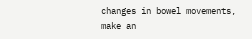changes in bowel movements, make an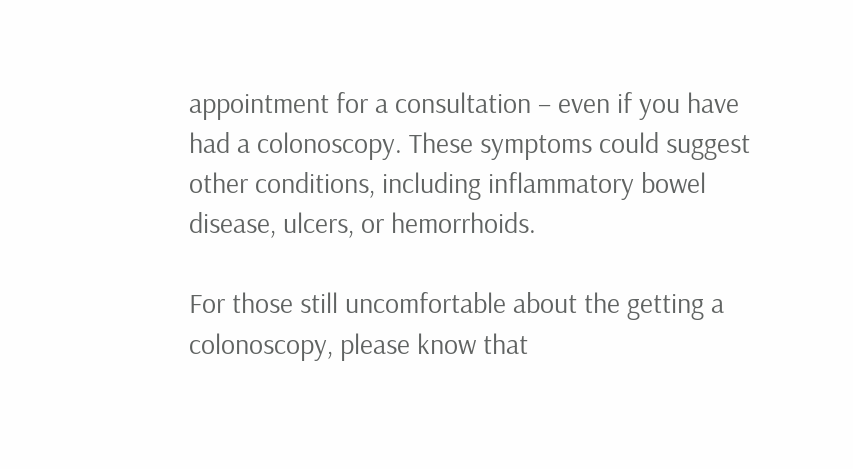appointment for a consultation – even if you have had a colonoscopy. These symptoms could suggest other conditions, including inflammatory bowel disease, ulcers, or hemorrhoids.

For those still uncomfortable about the getting a colonoscopy, please know that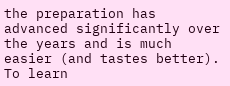the preparation has advanced significantly over the years and is much easier (and tastes better). To learn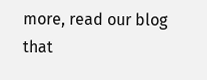more, read our blog that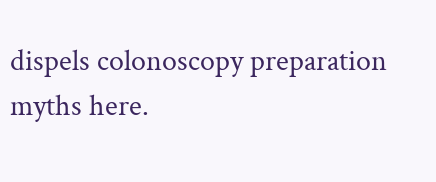dispels colonoscopy preparation myths here.